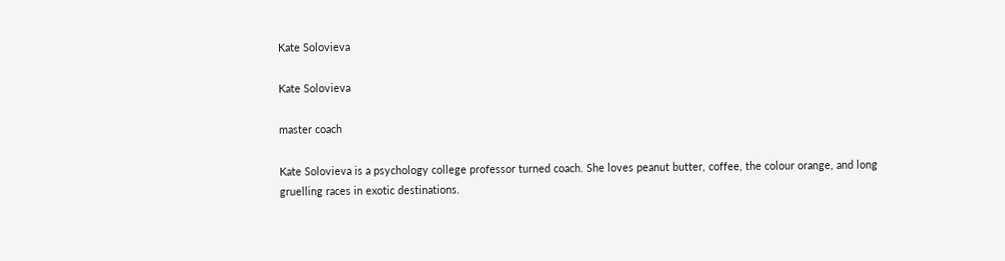Kate Solovieva

Kate Solovieva

master coach

Kate Solovieva is a psychology college professor turned coach. She loves peanut butter, coffee, the colour orange, and long gruelling races in exotic destinations.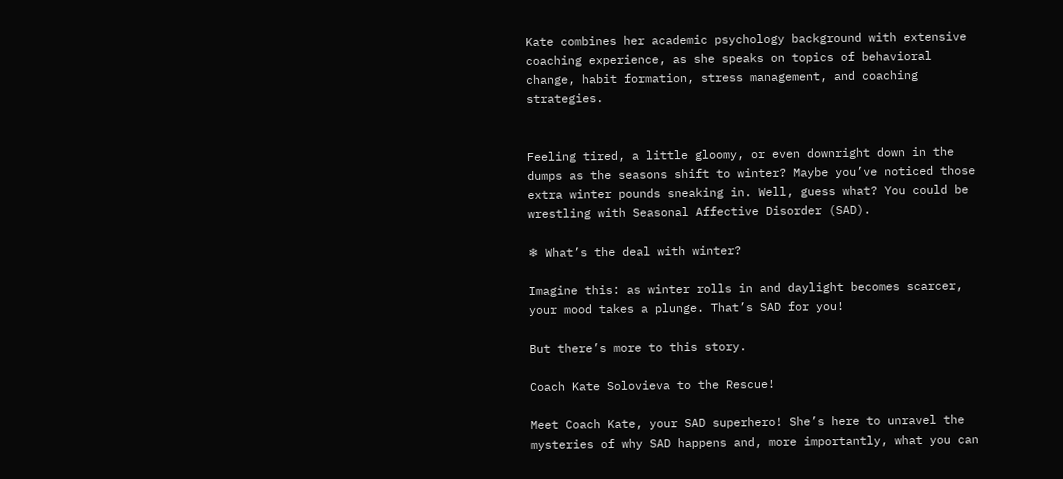Kate combines her academic psychology background with extensive coaching experience, as she speaks on topics of behavioral change, habit formation, stress management, and coaching strategies.


Feeling tired, a little gloomy, or even downright down in the dumps as the seasons shift to winter? Maybe you’ve noticed those extra winter pounds sneaking in. Well, guess what? You could be wrestling with Seasonal Affective Disorder (SAD).

❄ What’s the deal with winter?

Imagine this: as winter rolls in and daylight becomes scarcer, your mood takes a plunge. That’s SAD for you!

But there’s more to this story.

Coach Kate Solovieva to the Rescue!

Meet Coach Kate, your SAD superhero! She’s here to unravel the mysteries of why SAD happens and, more importantly, what you can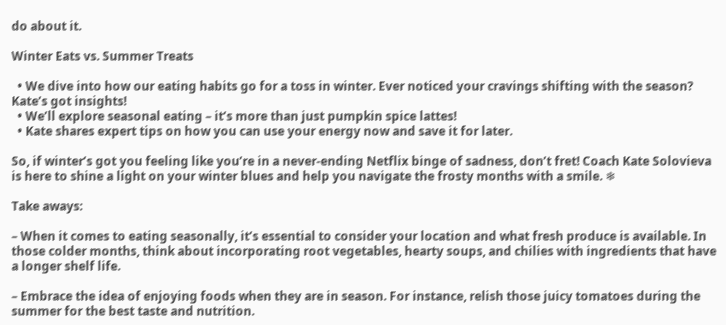do about it.

Winter Eats vs. Summer Treats

  • We dive into how our eating habits go for a toss in winter. Ever noticed your cravings shifting with the season? Kate’s got insights!
  • We’ll explore seasonal eating – it’s more than just pumpkin spice lattes!
  • Kate shares expert tips on how you can use your energy now and save it for later.

So, if winter’s got you feeling like you’re in a never-ending Netflix binge of sadness, don’t fret! Coach Kate Solovieva is here to shine a light on your winter blues and help you navigate the frosty months with a smile. ❄

Take aways:

– When it comes to eating seasonally, it’s essential to consider your location and what fresh produce is available. In those colder months, think about incorporating root vegetables, hearty soups, and chilies with ingredients that have a longer shelf life.

– Embrace the idea of enjoying foods when they are in season. For instance, relish those juicy tomatoes during the summer for the best taste and nutrition.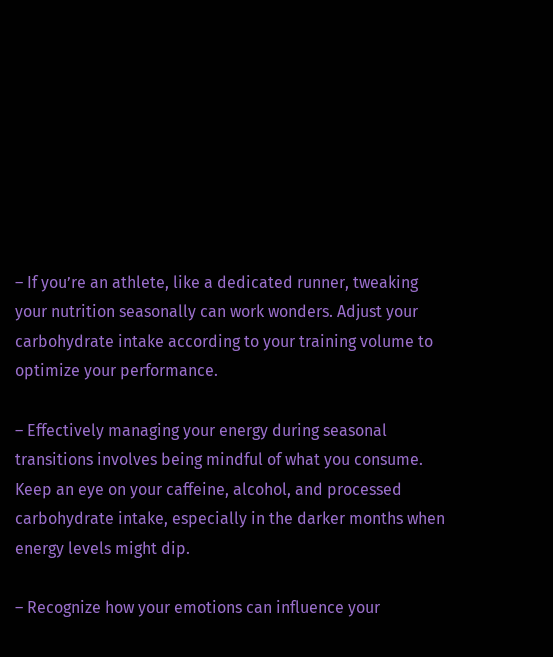– If you’re an athlete, like a dedicated runner, tweaking your nutrition seasonally can work wonders. Adjust your carbohydrate intake according to your training volume to optimize your performance.

– Effectively managing your energy during seasonal transitions involves being mindful of what you consume. Keep an eye on your caffeine, alcohol, and processed carbohydrate intake, especially in the darker months when energy levels might dip.

– Recognize how your emotions can influence your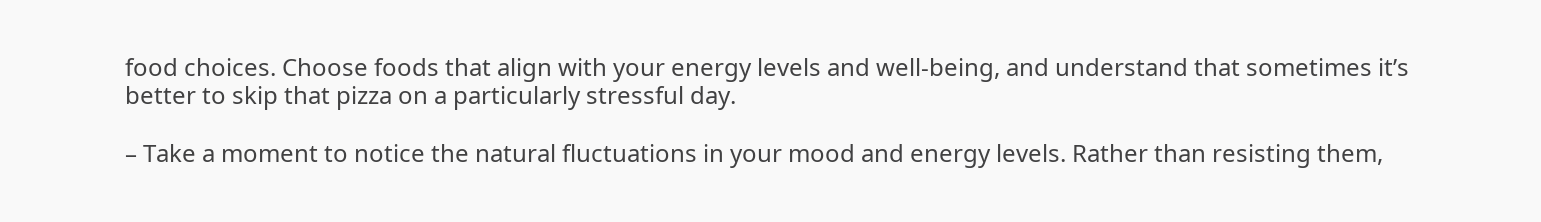food choices. Choose foods that align with your energy levels and well-being, and understand that sometimes it’s better to skip that pizza on a particularly stressful day.

– Take a moment to notice the natural fluctuations in your mood and energy levels. Rather than resisting them,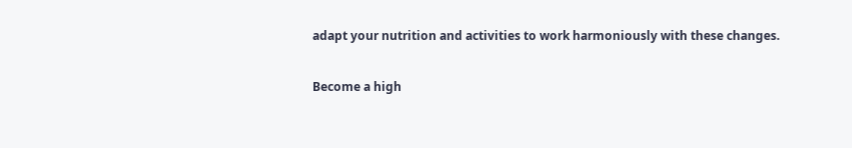adapt your nutrition and activities to work harmoniously with these changes.

Become a high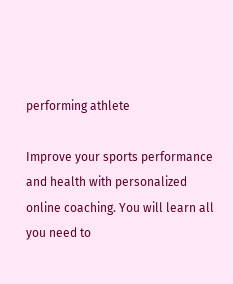performing athlete

Improve your sports performance and health with personalized online coaching. You will learn all you need to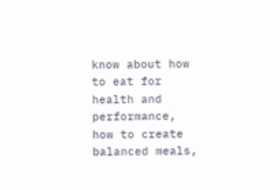know about how to eat for health and performance, how to create balanced meals,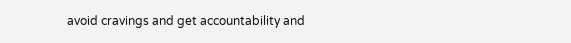avoid cravings and get accountability and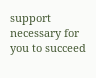support necessary for you to succeed